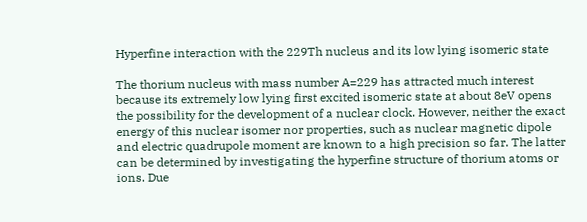Hyperfine interaction with the 229Th nucleus and its low lying isomeric state

The thorium nucleus with mass number A=229 has attracted much interest because its extremely low lying first excited isomeric state at about 8eV opens the possibility for the development of a nuclear clock. However, neither the exact energy of this nuclear isomer nor properties, such as nuclear magnetic dipole and electric quadrupole moment are known to a high precision so far. The latter can be determined by investigating the hyperfine structure of thorium atoms or ions. Due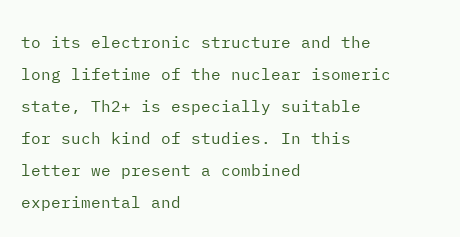to its electronic structure and the long lifetime of the nuclear isomeric state, Th2+ is especially suitable for such kind of studies. In this letter we present a combined experimental and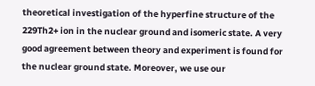theoretical investigation of the hyperfine structure of the 229Th2+ ion in the nuclear ground and isomeric state. A very good agreement between theory and experiment is found for the nuclear ground state. Moreover, we use our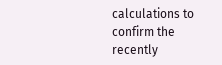calculations to confirm the recently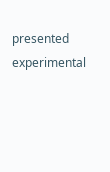presented experimental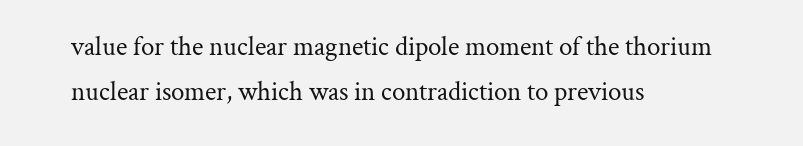value for the nuclear magnetic dipole moment of the thorium nuclear isomer, which was in contradiction to previous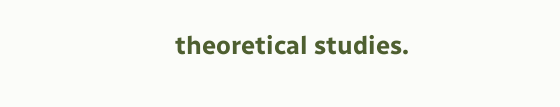theoretical studies.